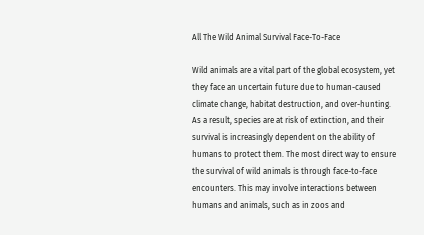All The Wild Animal Survival Face-To-Face

Wild animals are a vital part of the global ecosystem, yet they face an uncertain future due to human-caused climate change, habitat destruction, and over-hunting. As a result, species are at risk of extinction, and their survival is increasingly dependent on the ability of humans to protect them. The most direct way to ensure the survival of wild animals is through face-to-face encounters. This may involve interactions between humans and animals, such as in zoos and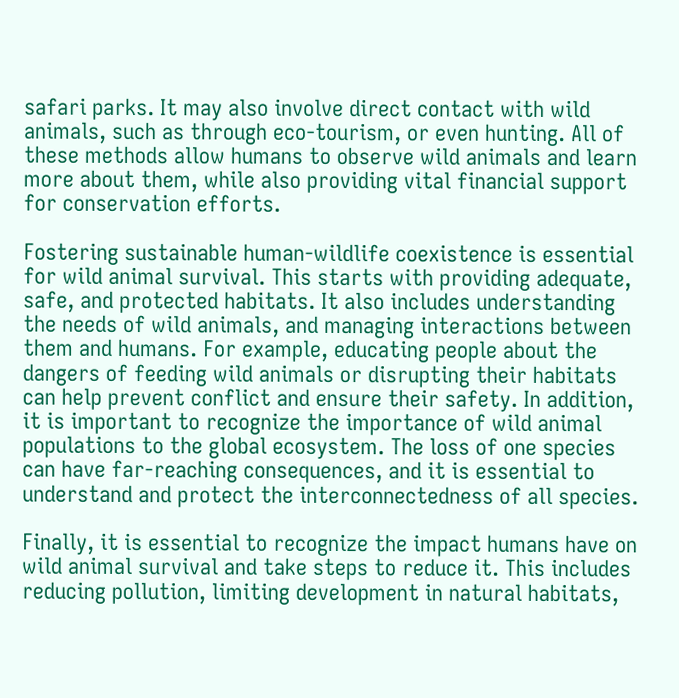safari parks. It may also involve direct contact with wild animals, such as through eco-tourism, or even hunting. All of these methods allow humans to observe wild animals and learn more about them, while also providing vital financial support for conservation efforts.

Fostering sustainable human-wildlife coexistence is essential for wild animal survival. This starts with providing adequate, safe, and protected habitats. It also includes understanding the needs of wild animals, and managing interactions between them and humans. For example, educating people about the dangers of feeding wild animals or disrupting their habitats can help prevent conflict and ensure their safety. In addition, it is important to recognize the importance of wild animal populations to the global ecosystem. The loss of one species can have far-reaching consequences, and it is essential to understand and protect the interconnectedness of all species.

Finally, it is essential to recognize the impact humans have on wild animal survival and take steps to reduce it. This includes reducing pollution, limiting development in natural habitats,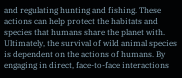and regulating hunting and fishing. These actions can help protect the habitats and species that humans share the planet with. Ultimately, the survival of wild animal species is dependent on the actions of humans. By engaging in direct, face-to-face interactions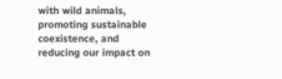with wild animals, promoting sustainable coexistence, and reducing our impact on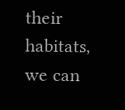their habitats, we can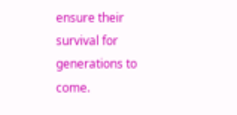ensure their survival for generations to come.